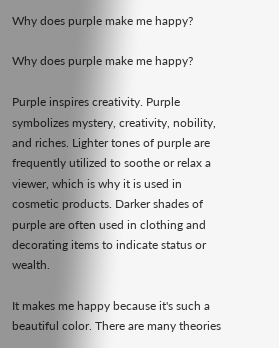Why does purple make me happy?

Why does purple make me happy?

Purple inspires creativity. Purple symbolizes mystery, creativity, nobility, and riches. Lighter tones of purple are frequently utilized to soothe or relax a viewer, which is why it is used in cosmetic products. Darker shades of purple are often used in clothing and decorating items to indicate status or wealth.

It makes me happy because it's such a beautiful color. There are many theories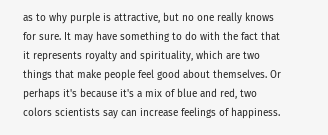as to why purple is attractive, but no one really knows for sure. It may have something to do with the fact that it represents royalty and spirituality, which are two things that make people feel good about themselves. Or perhaps it's because it's a mix of blue and red, two colors scientists say can increase feelings of happiness.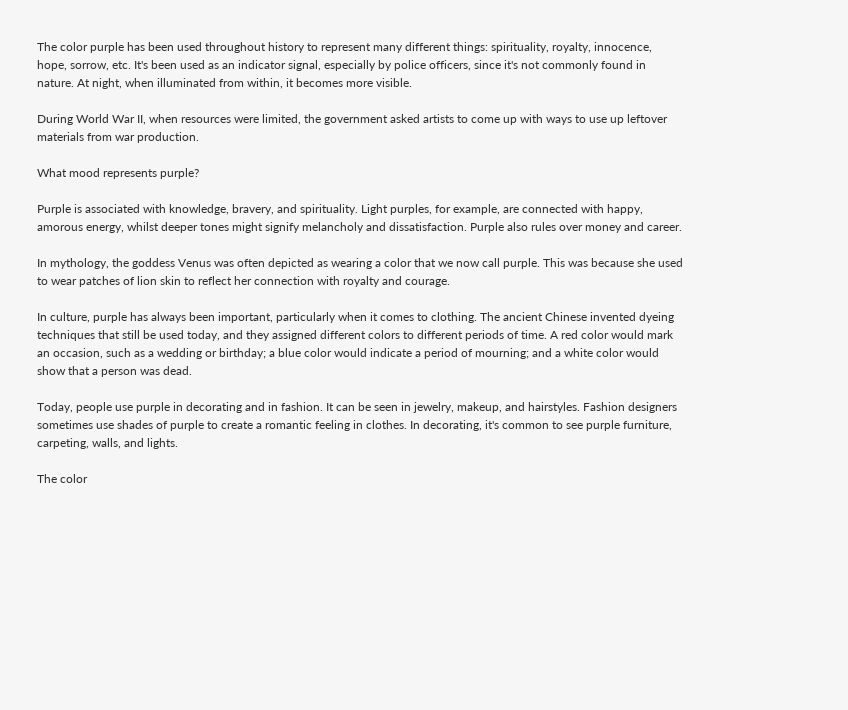The color purple has been used throughout history to represent many different things: spirituality, royalty, innocence, hope, sorrow, etc. It's been used as an indicator signal, especially by police officers, since it's not commonly found in nature. At night, when illuminated from within, it becomes more visible.

During World War II, when resources were limited, the government asked artists to come up with ways to use up leftover materials from war production.

What mood represents purple?

Purple is associated with knowledge, bravery, and spirituality. Light purples, for example, are connected with happy, amorous energy, whilst deeper tones might signify melancholy and dissatisfaction. Purple also rules over money and career.

In mythology, the goddess Venus was often depicted as wearing a color that we now call purple. This was because she used to wear patches of lion skin to reflect her connection with royalty and courage.

In culture, purple has always been important, particularly when it comes to clothing. The ancient Chinese invented dyeing techniques that still be used today, and they assigned different colors to different periods of time. A red color would mark an occasion, such as a wedding or birthday; a blue color would indicate a period of mourning; and a white color would show that a person was dead.

Today, people use purple in decorating and in fashion. It can be seen in jewelry, makeup, and hairstyles. Fashion designers sometimes use shades of purple to create a romantic feeling in clothes. In decorating, it's common to see purple furniture, carpeting, walls, and lights.

The color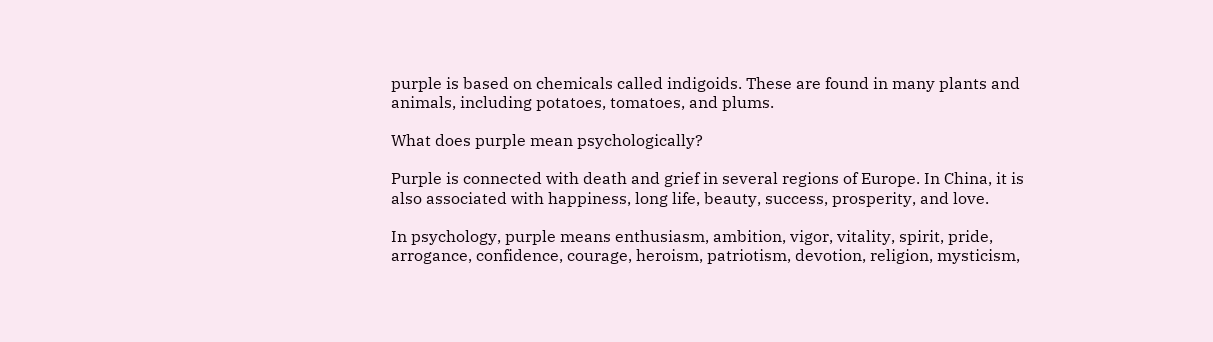purple is based on chemicals called indigoids. These are found in many plants and animals, including potatoes, tomatoes, and plums.

What does purple mean psychologically?

Purple is connected with death and grief in several regions of Europe. In China, it is also associated with happiness, long life, beauty, success, prosperity, and love.

In psychology, purple means enthusiasm, ambition, vigor, vitality, spirit, pride, arrogance, confidence, courage, heroism, patriotism, devotion, religion, mysticism,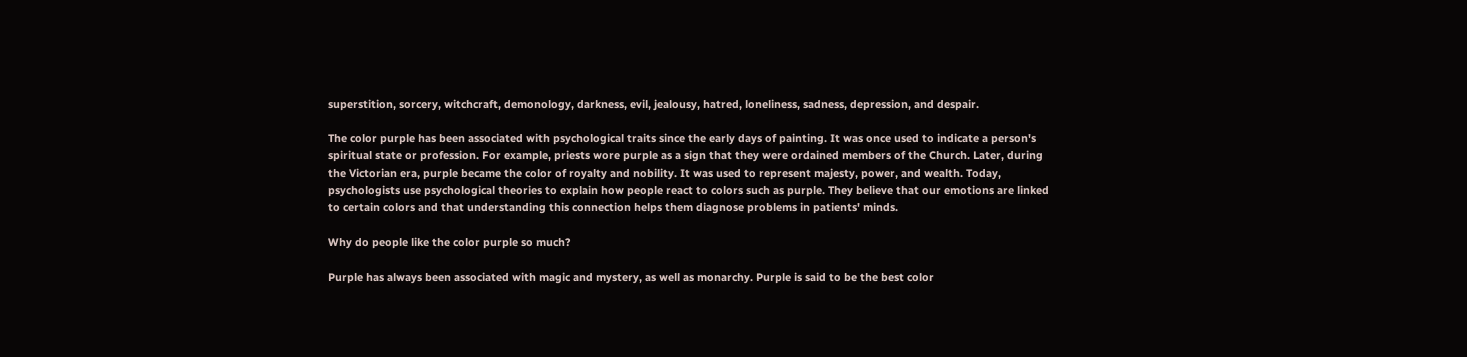superstition, sorcery, witchcraft, demonology, darkness, evil, jealousy, hatred, loneliness, sadness, depression, and despair.

The color purple has been associated with psychological traits since the early days of painting. It was once used to indicate a person's spiritual state or profession. For example, priests wore purple as a sign that they were ordained members of the Church. Later, during the Victorian era, purple became the color of royalty and nobility. It was used to represent majesty, power, and wealth. Today, psychologists use psychological theories to explain how people react to colors such as purple. They believe that our emotions are linked to certain colors and that understanding this connection helps them diagnose problems in patients' minds.

Why do people like the color purple so much?

Purple has always been associated with magic and mystery, as well as monarchy. Purple is said to be the best color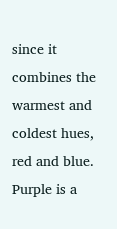since it combines the warmest and coldest hues, red and blue. Purple is a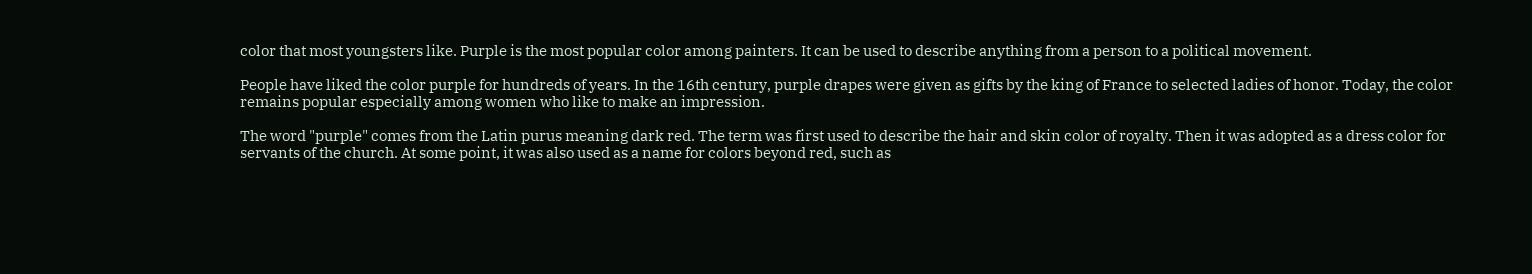color that most youngsters like. Purple is the most popular color among painters. It can be used to describe anything from a person to a political movement.

People have liked the color purple for hundreds of years. In the 16th century, purple drapes were given as gifts by the king of France to selected ladies of honor. Today, the color remains popular especially among women who like to make an impression.

The word "purple" comes from the Latin purus meaning dark red. The term was first used to describe the hair and skin color of royalty. Then it was adopted as a dress color for servants of the church. At some point, it was also used as a name for colors beyond red, such as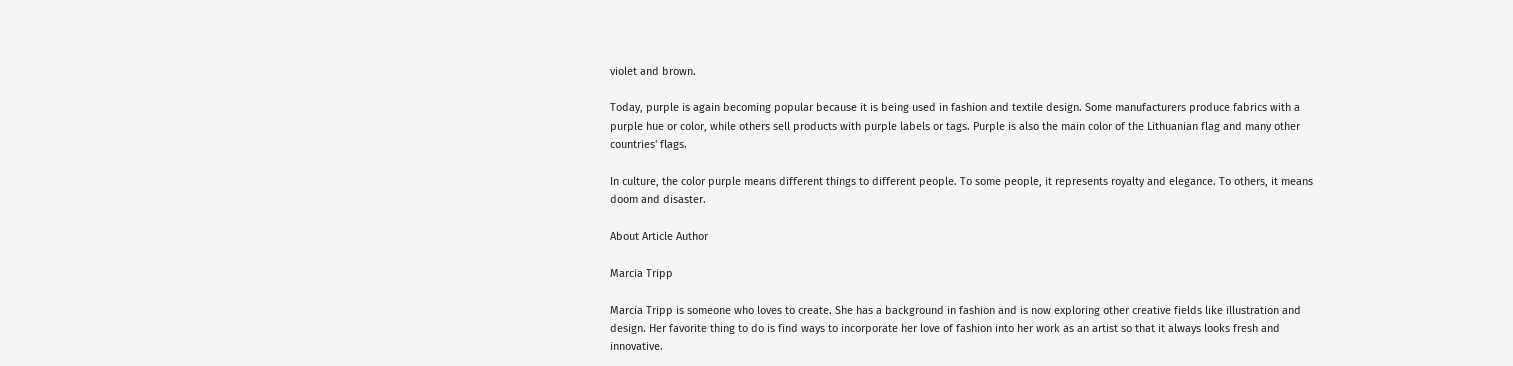violet and brown.

Today, purple is again becoming popular because it is being used in fashion and textile design. Some manufacturers produce fabrics with a purple hue or color, while others sell products with purple labels or tags. Purple is also the main color of the Lithuanian flag and many other countries' flags.

In culture, the color purple means different things to different people. To some people, it represents royalty and elegance. To others, it means doom and disaster.

About Article Author

Marcia Tripp

Marcia Tripp is someone who loves to create. She has a background in fashion and is now exploring other creative fields like illustration and design. Her favorite thing to do is find ways to incorporate her love of fashion into her work as an artist so that it always looks fresh and innovative.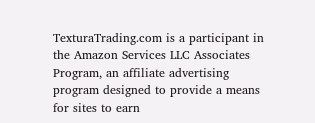TexturaTrading.com is a participant in the Amazon Services LLC Associates Program, an affiliate advertising program designed to provide a means for sites to earn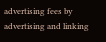advertising fees by advertising and linking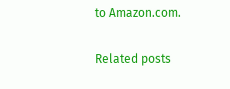to Amazon.com.

Related posts